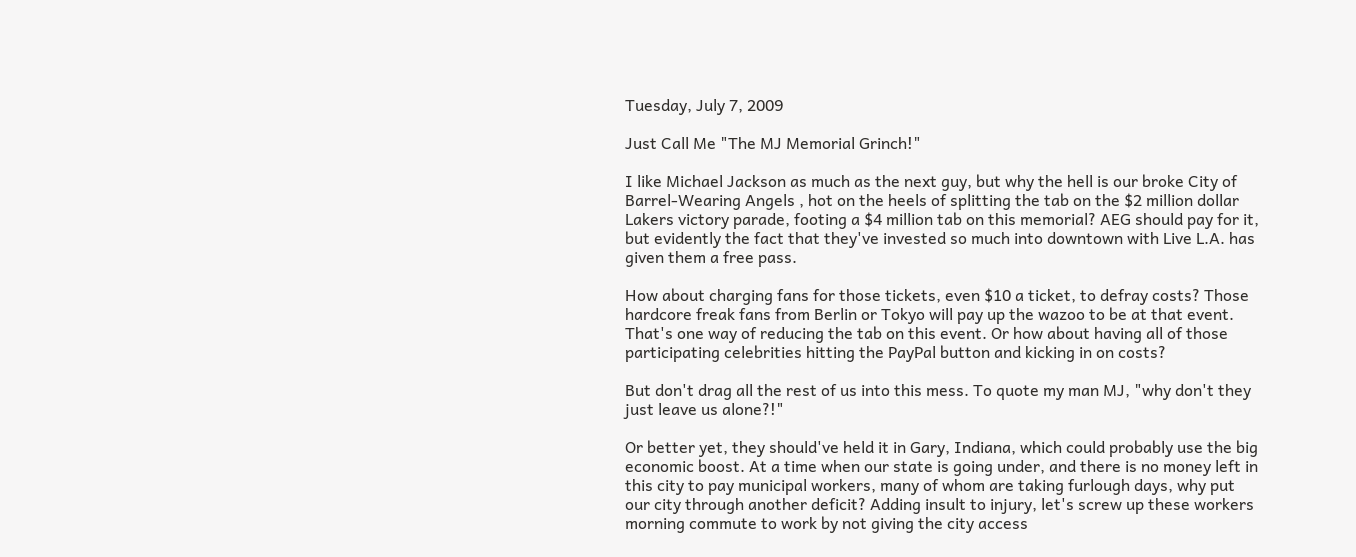Tuesday, July 7, 2009

Just Call Me "The MJ Memorial Grinch!"

I like Michael Jackson as much as the next guy, but why the hell is our broke City of Barrel-Wearing Angels , hot on the heels of splitting the tab on the $2 million dollar Lakers victory parade, footing a $4 million tab on this memorial? AEG should pay for it, but evidently the fact that they've invested so much into downtown with Live L.A. has given them a free pass.

How about charging fans for those tickets, even $10 a ticket, to defray costs? Those hardcore freak fans from Berlin or Tokyo will pay up the wazoo to be at that event. That's one way of reducing the tab on this event. Or how about having all of those participating celebrities hitting the PayPal button and kicking in on costs?

But don't drag all the rest of us into this mess. To quote my man MJ, "why don't they just leave us alone?!"

Or better yet, they should've held it in Gary, Indiana, which could probably use the big economic boost. At a time when our state is going under, and there is no money left in this city to pay municipal workers, many of whom are taking furlough days, why put our city through another deficit? Adding insult to injury, let's screw up these workers morning commute to work by not giving the city access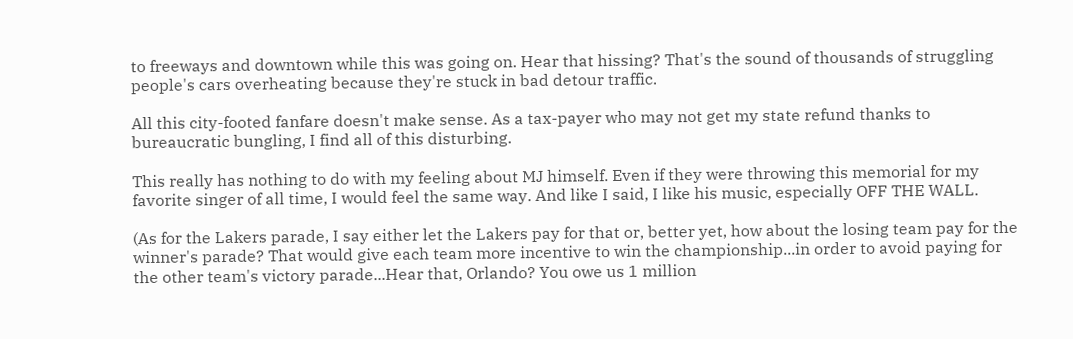to freeways and downtown while this was going on. Hear that hissing? That's the sound of thousands of struggling people's cars overheating because they're stuck in bad detour traffic.

All this city-footed fanfare doesn't make sense. As a tax-payer who may not get my state refund thanks to bureaucratic bungling, I find all of this disturbing.

This really has nothing to do with my feeling about MJ himself. Even if they were throwing this memorial for my favorite singer of all time, I would feel the same way. And like I said, I like his music, especially OFF THE WALL.

(As for the Lakers parade, I say either let the Lakers pay for that or, better yet, how about the losing team pay for the winner's parade? That would give each team more incentive to win the championship...in order to avoid paying for the other team's victory parade...Hear that, Orlando? You owe us 1 million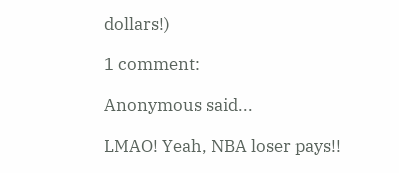dollars!)

1 comment:

Anonymous said...

LMAO! Yeah, NBA loser pays!!